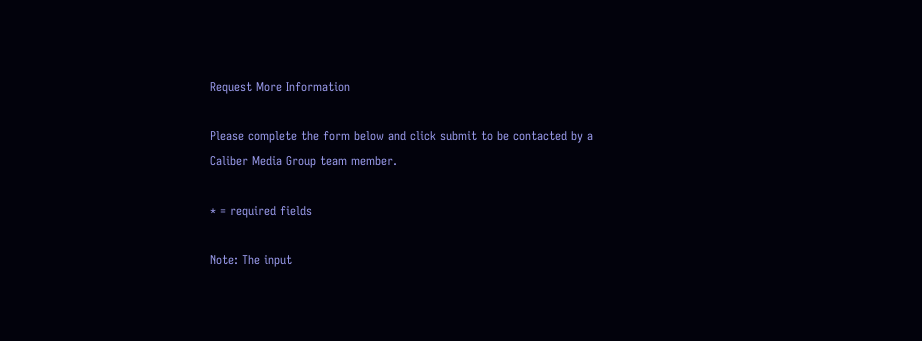Request More Information

Please complete the form below and click submit to be contacted by a Caliber Media Group team member.

* = required fields

Note: The input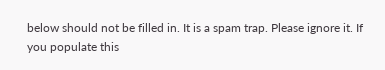below should not be filled in. It is a spam trap. Please ignore it. If you populate this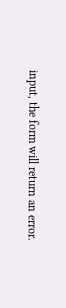input, the form will return an error.